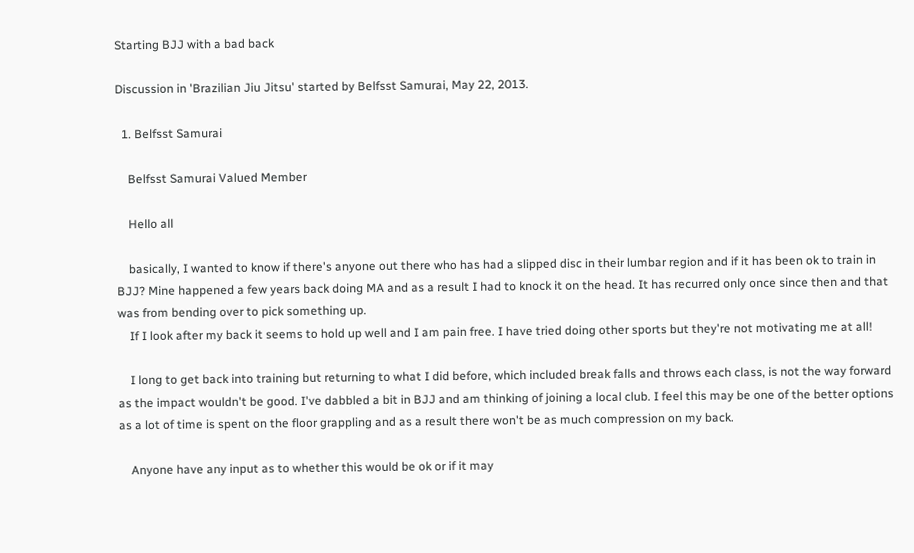Starting BJJ with a bad back

Discussion in 'Brazilian Jiu Jitsu' started by Belfsst Samurai, May 22, 2013.

  1. Belfsst Samurai

    Belfsst Samurai Valued Member

    Hello all

    basically, I wanted to know if there's anyone out there who has had a slipped disc in their lumbar region and if it has been ok to train in BJJ? Mine happened a few years back doing MA and as a result I had to knock it on the head. It has recurred only once since then and that was from bending over to pick something up.
    If I look after my back it seems to hold up well and I am pain free. I have tried doing other sports but they're not motivating me at all!

    I long to get back into training but returning to what I did before, which included break falls and throws each class, is not the way forward as the impact wouldn't be good. I've dabbled a bit in BJJ and am thinking of joining a local club. I feel this may be one of the better options as a lot of time is spent on the floor grappling and as a result there won't be as much compression on my back.

    Anyone have any input as to whether this would be ok or if it may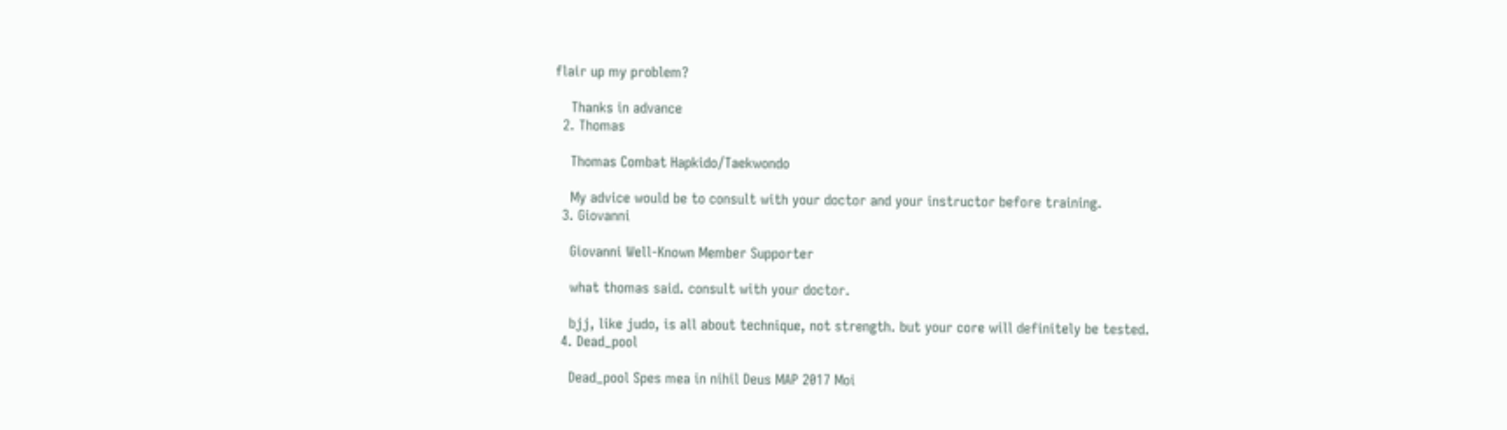flair up my problem?

    Thanks in advance
  2. Thomas

    Thomas Combat Hapkido/Taekwondo

    My advice would be to consult with your doctor and your instructor before training.
  3. Giovanni

    Giovanni Well-Known Member Supporter

    what thomas said. consult with your doctor.

    bjj, like judo, is all about technique, not strength. but your core will definitely be tested.
  4. Dead_pool

    Dead_pool Spes mea in nihil Deus MAP 2017 Moi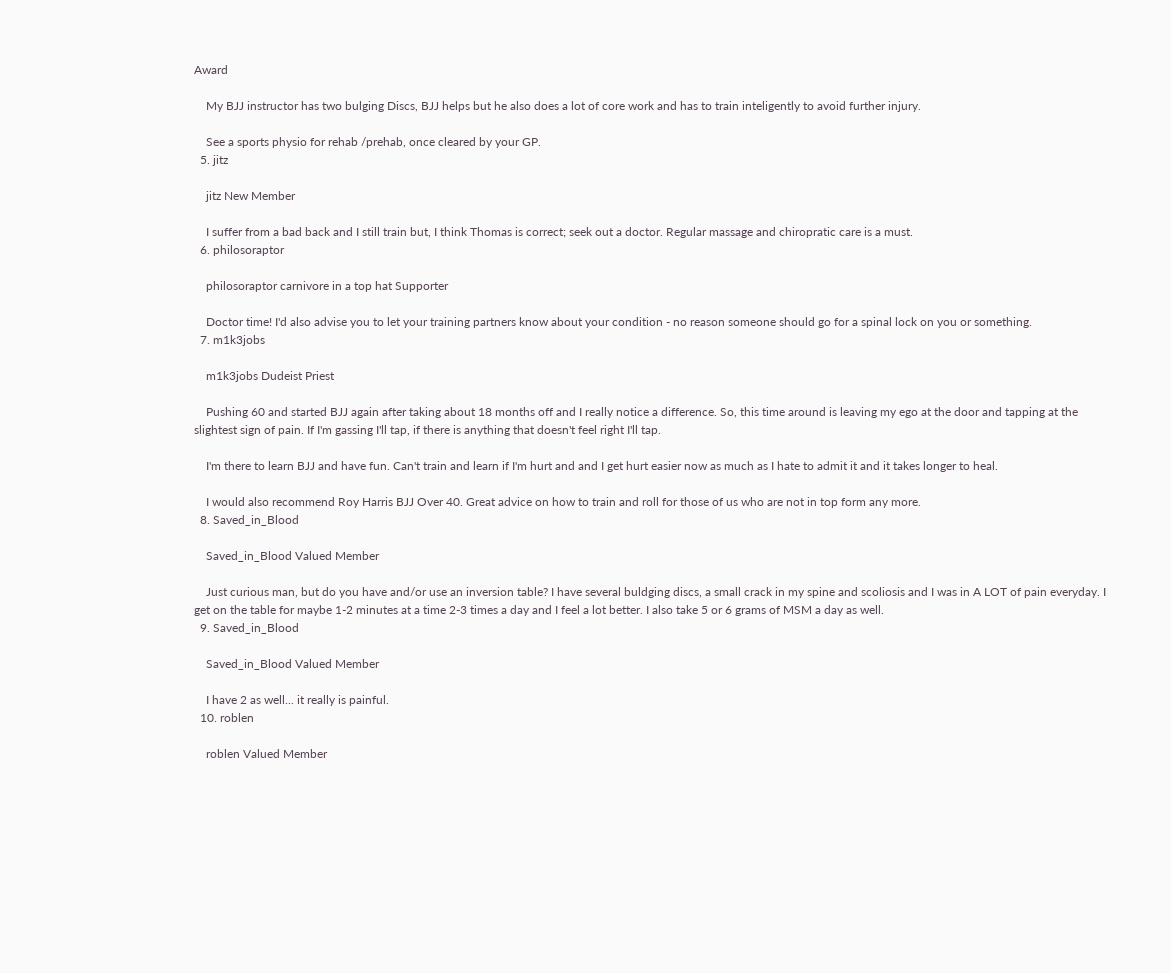Award

    My BJJ instructor has two bulging Discs, BJJ helps but he also does a lot of core work and has to train inteligently to avoid further injury.

    See a sports physio for rehab /prehab, once cleared by your GP.
  5. jitz

    jitz New Member

    I suffer from a bad back and I still train but, I think Thomas is correct; seek out a doctor. Regular massage and chiropratic care is a must.
  6. philosoraptor

    philosoraptor carnivore in a top hat Supporter

    Doctor time! I'd also advise you to let your training partners know about your condition - no reason someone should go for a spinal lock on you or something.
  7. m1k3jobs

    m1k3jobs Dudeist Priest

    Pushing 60 and started BJJ again after taking about 18 months off and I really notice a difference. So, this time around is leaving my ego at the door and tapping at the slightest sign of pain. If I'm gassing I'll tap, if there is anything that doesn't feel right I'll tap.

    I'm there to learn BJJ and have fun. Can't train and learn if I'm hurt and and I get hurt easier now as much as I hate to admit it and it takes longer to heal.

    I would also recommend Roy Harris BJJ Over 40. Great advice on how to train and roll for those of us who are not in top form any more.
  8. Saved_in_Blood

    Saved_in_Blood Valued Member

    Just curious man, but do you have and/or use an inversion table? I have several buldging discs, a small crack in my spine and scoliosis and I was in A LOT of pain everyday. I get on the table for maybe 1-2 minutes at a time 2-3 times a day and I feel a lot better. I also take 5 or 6 grams of MSM a day as well.
  9. Saved_in_Blood

    Saved_in_Blood Valued Member

    I have 2 as well... it really is painful.
  10. roblen

    roblen Valued Member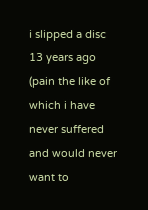i slipped a disc 13 years ago (pain the like of which i have never suffered and would never want to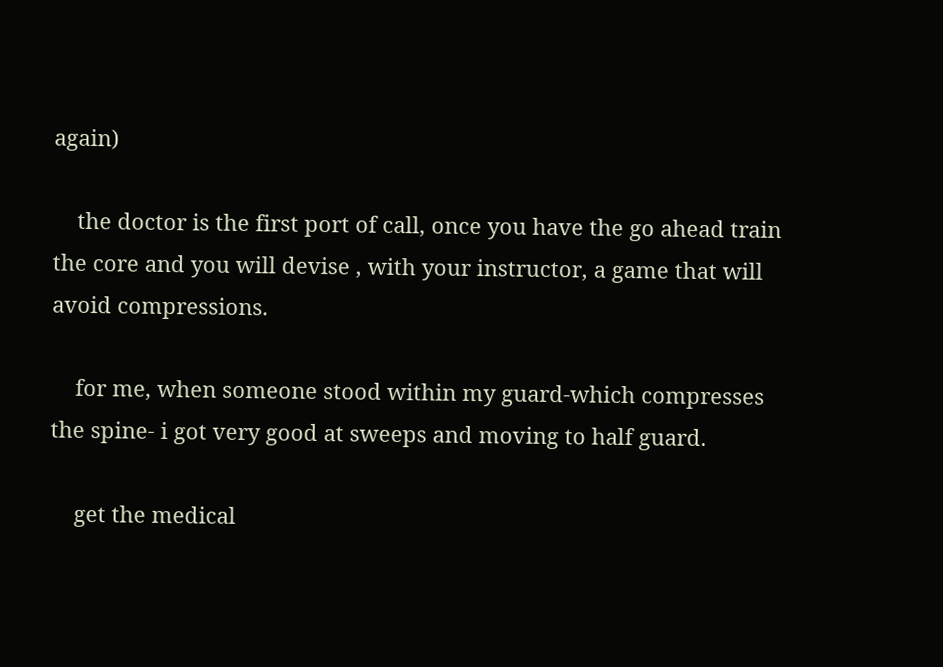again)

    the doctor is the first port of call, once you have the go ahead train the core and you will devise , with your instructor, a game that will avoid compressions.

    for me, when someone stood within my guard-which compresses the spine- i got very good at sweeps and moving to half guard.

    get the medical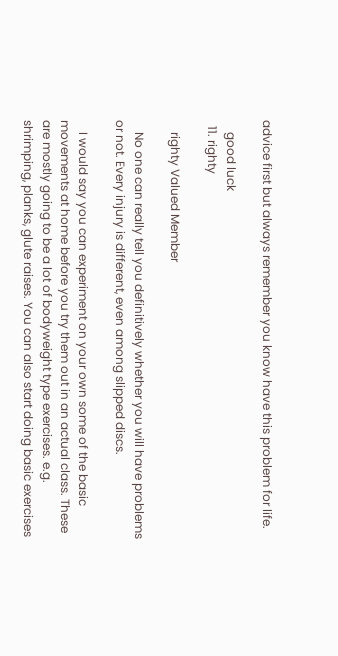advice first but always remember you know have this problem for life.

    good luck
  11. righty

    righty Valued Member

    No one can really tell you definitively whether you will have problems or not. Every injury is different, even among slipped discs.

    I would say you can experiment on your own some of the basic movements at home before you try them out in an actual class. These are mostly going to be a lot of bodyweight type exercises. e.g. shrimping, planks, glute raises. You can also start doing basic exercises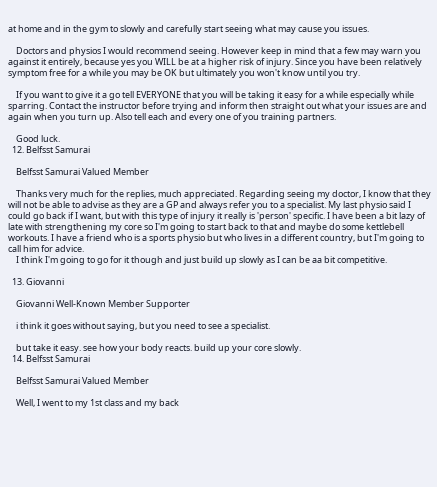at home and in the gym to slowly and carefully start seeing what may cause you issues.

    Doctors and physios I would recommend seeing. However keep in mind that a few may warn you against it entirely, because yes you WILL be at a higher risk of injury. Since you have been relatively symptom free for a while you may be OK but ultimately you won't know until you try.

    If you want to give it a go tell EVERYONE that you will be taking it easy for a while especially while sparring. Contact the instructor before trying and inform then straight out what your issues are and again when you turn up. Also tell each and every one of you training partners.

    Good luck.
  12. Belfsst Samurai

    Belfsst Samurai Valued Member

    Thanks very much for the replies, much appreciated. Regarding seeing my doctor, I know that they will not be able to advise as they are a GP and always refer you to a specialist. My last physio said I could go back if I want, but with this type of injury it really is 'person' specific. I have been a bit lazy of late with strengthening my core so I'm going to start back to that and maybe do some kettlebell workouts. I have a friend who is a sports physio but who lives in a different country, but I'm going to call him for advice.
    I think I'm going to go for it though and just build up slowly as I can be aa bit competitive.

  13. Giovanni

    Giovanni Well-Known Member Supporter

    i think it goes without saying, but you need to see a specialist.

    but take it easy. see how your body reacts. build up your core slowly.
  14. Belfsst Samurai

    Belfsst Samurai Valued Member

    Well, I went to my 1st class and my back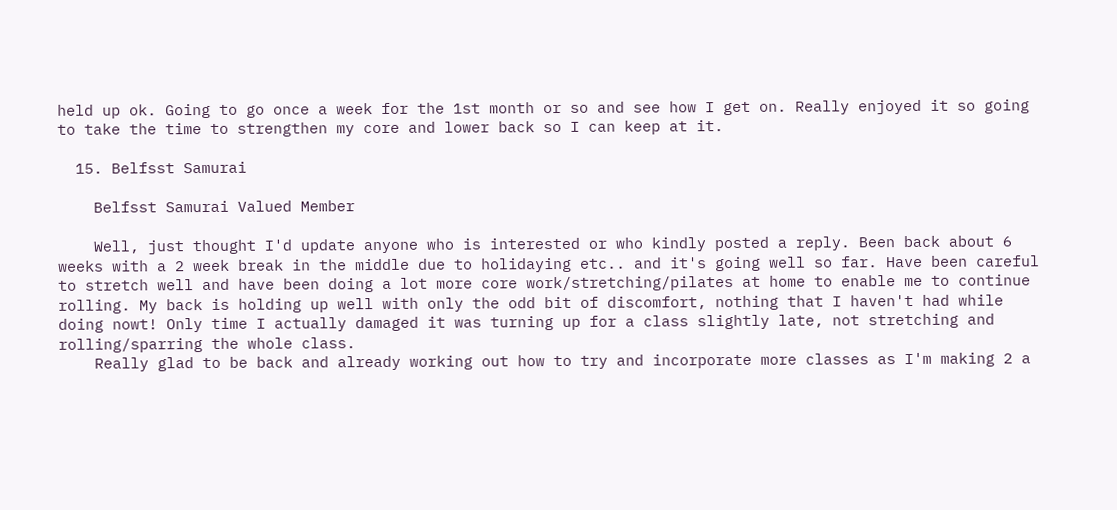held up ok. Going to go once a week for the 1st month or so and see how I get on. Really enjoyed it so going to take the time to strengthen my core and lower back so I can keep at it.

  15. Belfsst Samurai

    Belfsst Samurai Valued Member

    Well, just thought I'd update anyone who is interested or who kindly posted a reply. Been back about 6 weeks with a 2 week break in the middle due to holidaying etc.. and it's going well so far. Have been careful to stretch well and have been doing a lot more core work/stretching/pilates at home to enable me to continue rolling. My back is holding up well with only the odd bit of discomfort, nothing that I haven't had while doing nowt! Only time I actually damaged it was turning up for a class slightly late, not stretching and rolling/sparring the whole class.
    Really glad to be back and already working out how to try and incorporate more classes as I'm making 2 a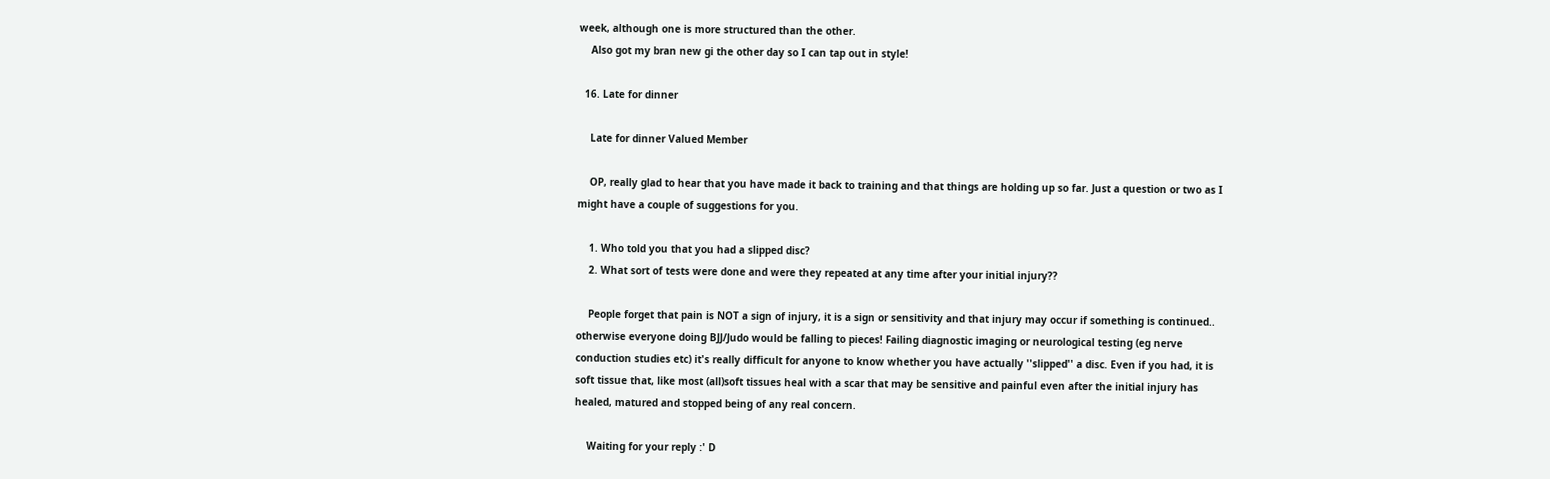week, although one is more structured than the other.
    Also got my bran new gi the other day so I can tap out in style!

  16. Late for dinner

    Late for dinner Valued Member

    OP, really glad to hear that you have made it back to training and that things are holding up so far. Just a question or two as I might have a couple of suggestions for you.

    1. Who told you that you had a slipped disc?
    2. What sort of tests were done and were they repeated at any time after your initial injury??

    People forget that pain is NOT a sign of injury, it is a sign or sensitivity and that injury may occur if something is continued.. otherwise everyone doing BJJ/Judo would be falling to pieces! Failing diagnostic imaging or neurological testing (eg nerve conduction studies etc) it's really difficult for anyone to know whether you have actually ''slipped'' a disc. Even if you had, it is soft tissue that, like most (all)soft tissues heal with a scar that may be sensitive and painful even after the initial injury has healed, matured and stopped being of any real concern.

    Waiting for your reply :' D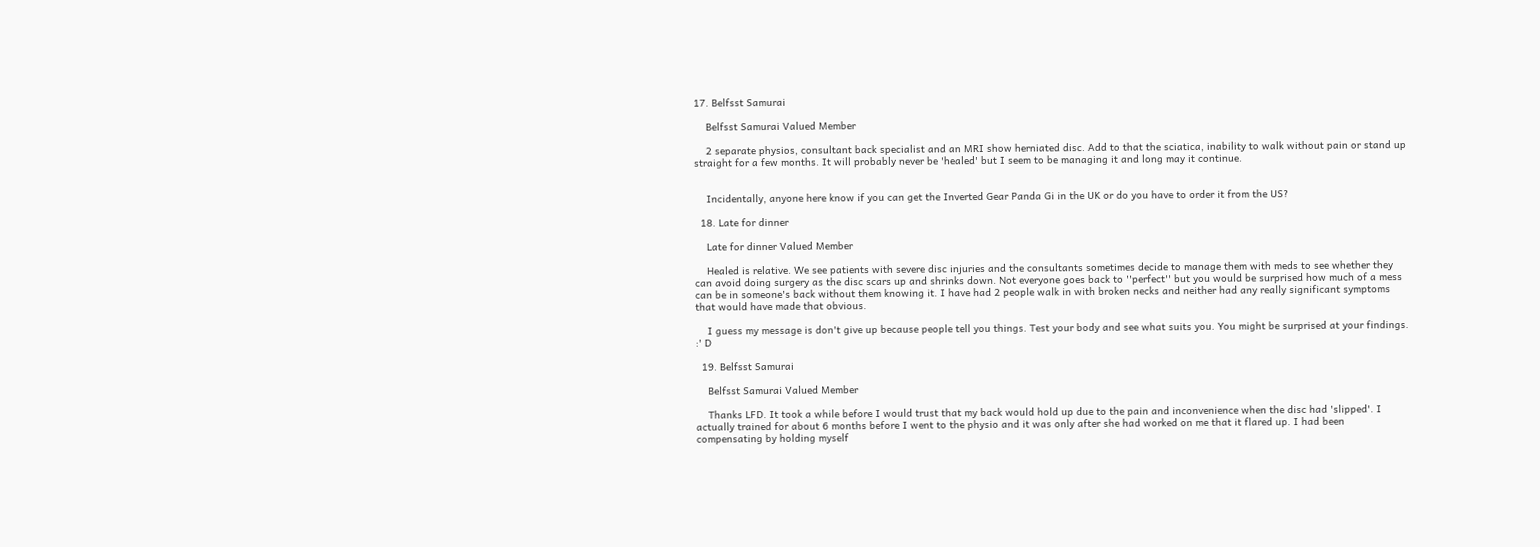17. Belfsst Samurai

    Belfsst Samurai Valued Member

    2 separate physios, consultant back specialist and an MRI show herniated disc. Add to that the sciatica, inability to walk without pain or stand up straight for a few months. It will probably never be 'healed' but I seem to be managing it and long may it continue.


    Incidentally, anyone here know if you can get the Inverted Gear Panda Gi in the UK or do you have to order it from the US?

  18. Late for dinner

    Late for dinner Valued Member

    Healed is relative. We see patients with severe disc injuries and the consultants sometimes decide to manage them with meds to see whether they can avoid doing surgery as the disc scars up and shrinks down. Not everyone goes back to ''perfect'' but you would be surprised how much of a mess can be in someone's back without them knowing it. I have had 2 people walk in with broken necks and neither had any really significant symptoms that would have made that obvious.

    I guess my message is don't give up because people tell you things. Test your body and see what suits you. You might be surprised at your findings. :' D

  19. Belfsst Samurai

    Belfsst Samurai Valued Member

    Thanks LFD. It took a while before I would trust that my back would hold up due to the pain and inconvenience when the disc had 'slipped'. I actually trained for about 6 months before I went to the physio and it was only after she had worked on me that it flared up. I had been compensating by holding myself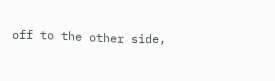off to the other side,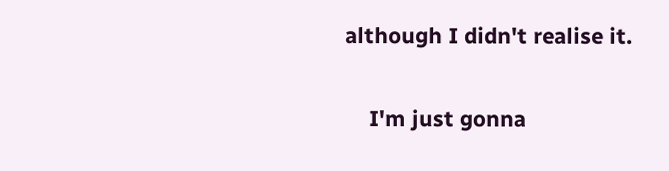although I didn't realise it.

    I'm just gonna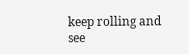keep rolling and see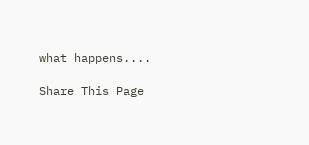what happens....

Share This Page